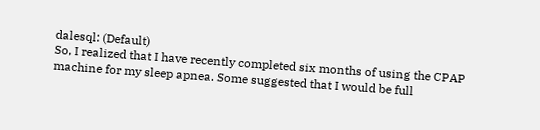dalesql: (Default)
So, I realized that I have recently completed six months of using the CPAP machine for my sleep apnea. Some suggested that I would be full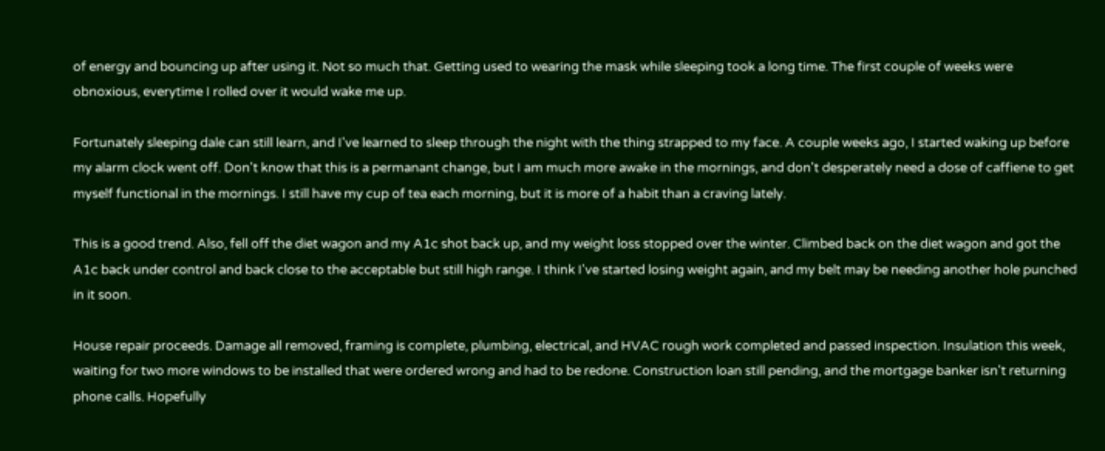of energy and bouncing up after using it. Not so much that. Getting used to wearing the mask while sleeping took a long time. The first couple of weeks were obnoxious, everytime I rolled over it would wake me up.

Fortunately sleeping dale can still learn, and I've learned to sleep through the night with the thing strapped to my face. A couple weeks ago, I started waking up before my alarm clock went off. Don't know that this is a permanant change, but I am much more awake in the mornings, and don't desperately need a dose of caffiene to get myself functional in the mornings. I still have my cup of tea each morning, but it is more of a habit than a craving lately.

This is a good trend. Also, fell off the diet wagon and my A1c shot back up, and my weight loss stopped over the winter. Climbed back on the diet wagon and got the A1c back under control and back close to the acceptable but still high range. I think I've started losing weight again, and my belt may be needing another hole punched in it soon.

House repair proceeds. Damage all removed, framing is complete, plumbing, electrical, and HVAC rough work completed and passed inspection. Insulation this week, waiting for two more windows to be installed that were ordered wrong and had to be redone. Construction loan still pending, and the mortgage banker isn't returning phone calls. Hopefully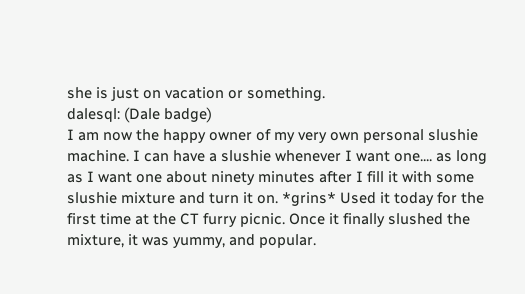she is just on vacation or something.
dalesql: (Dale badge)
I am now the happy owner of my very own personal slushie machine. I can have a slushie whenever I want one.... as long as I want one about ninety minutes after I fill it with some slushie mixture and turn it on. *grins* Used it today for the first time at the CT furry picnic. Once it finally slushed the mixture, it was yummy, and popular.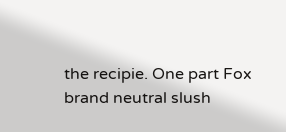the recipie. One part Fox brand neutral slush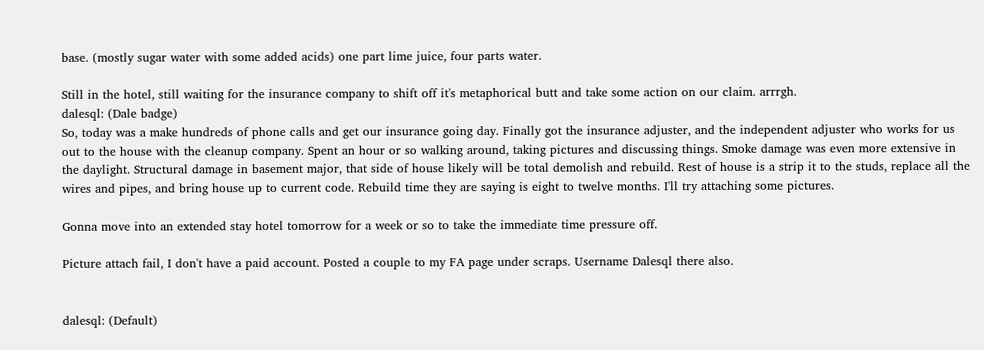base. (mostly sugar water with some added acids) one part lime juice, four parts water.

Still in the hotel, still waiting for the insurance company to shift off it's metaphorical butt and take some action on our claim. arrrgh.
dalesql: (Dale badge)
So, today was a make hundreds of phone calls and get our insurance going day. Finally got the insurance adjuster, and the independent adjuster who works for us out to the house with the cleanup company. Spent an hour or so walking around, taking pictures and discussing things. Smoke damage was even more extensive in the daylight. Structural damage in basement major, that side of house likely will be total demolish and rebuild. Rest of house is a strip it to the studs, replace all the wires and pipes, and bring house up to current code. Rebuild time they are saying is eight to twelve months. I'll try attaching some pictures.

Gonna move into an extended stay hotel tomorrow for a week or so to take the immediate time pressure off.

Picture attach fail, I don't have a paid account. Posted a couple to my FA page under scraps. Username Dalesql there also.


dalesql: (Default)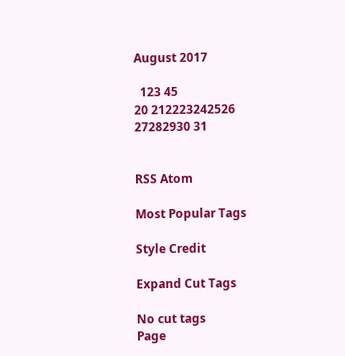August 2017

  123 45
20 212223242526
27282930 31


RSS Atom

Most Popular Tags

Style Credit

Expand Cut Tags

No cut tags
Page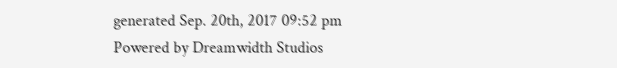generated Sep. 20th, 2017 09:52 pm
Powered by Dreamwidth Studios